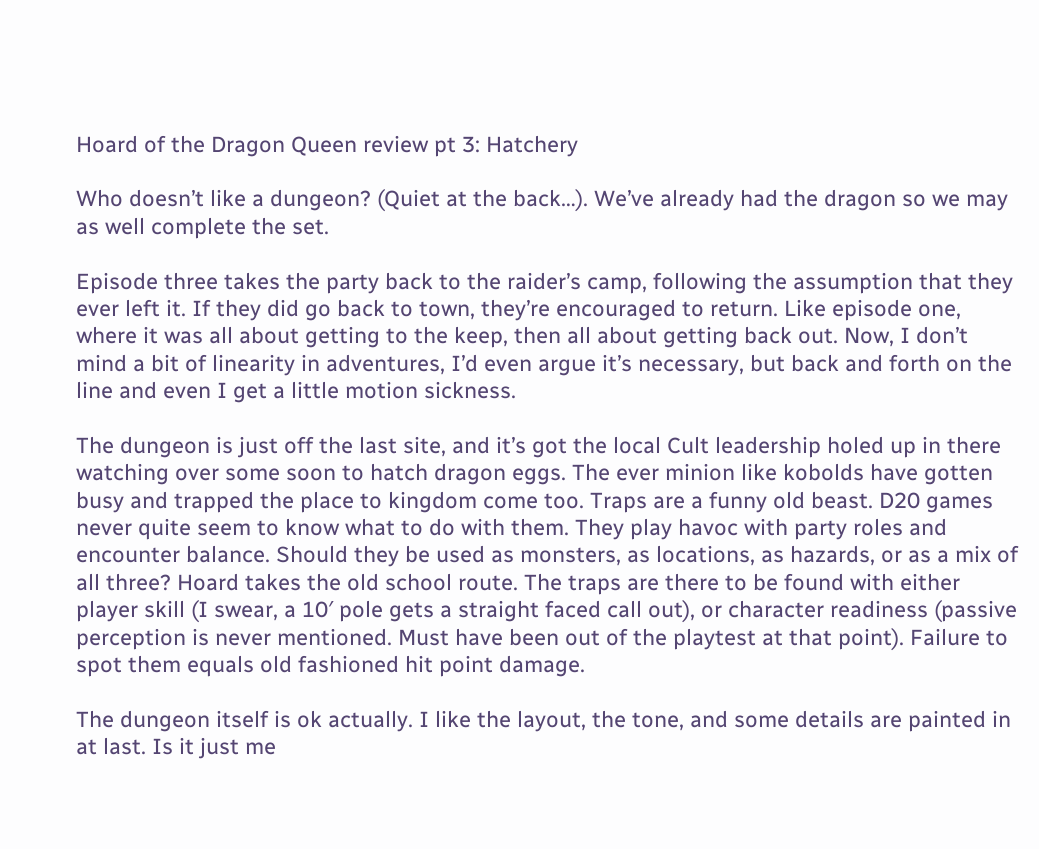Hoard of the Dragon Queen review pt 3: Hatchery

Who doesn’t like a dungeon? (Quiet at the back…). We’ve already had the dragon so we may as well complete the set.

Episode three takes the party back to the raider’s camp, following the assumption that they ever left it. If they did go back to town, they’re encouraged to return. Like episode one, where it was all about getting to the keep, then all about getting back out. Now, I don’t mind a bit of linearity in adventures, I’d even argue it’s necessary, but back and forth on the line and even I get a little motion sickness.

The dungeon is just off the last site, and it’s got the local Cult leadership holed up in there watching over some soon to hatch dragon eggs. The ever minion like kobolds have gotten busy and trapped the place to kingdom come too. Traps are a funny old beast. D20 games never quite seem to know what to do with them. They play havoc with party roles and encounter balance. Should they be used as monsters, as locations, as hazards, or as a mix of all three? Hoard takes the old school route. The traps are there to be found with either player skill (I swear, a 10′ pole gets a straight faced call out), or character readiness (passive perception is never mentioned. Must have been out of the playtest at that point). Failure to spot them equals old fashioned hit point damage.

The dungeon itself is ok actually. I like the layout, the tone, and some details are painted in at last. Is it just me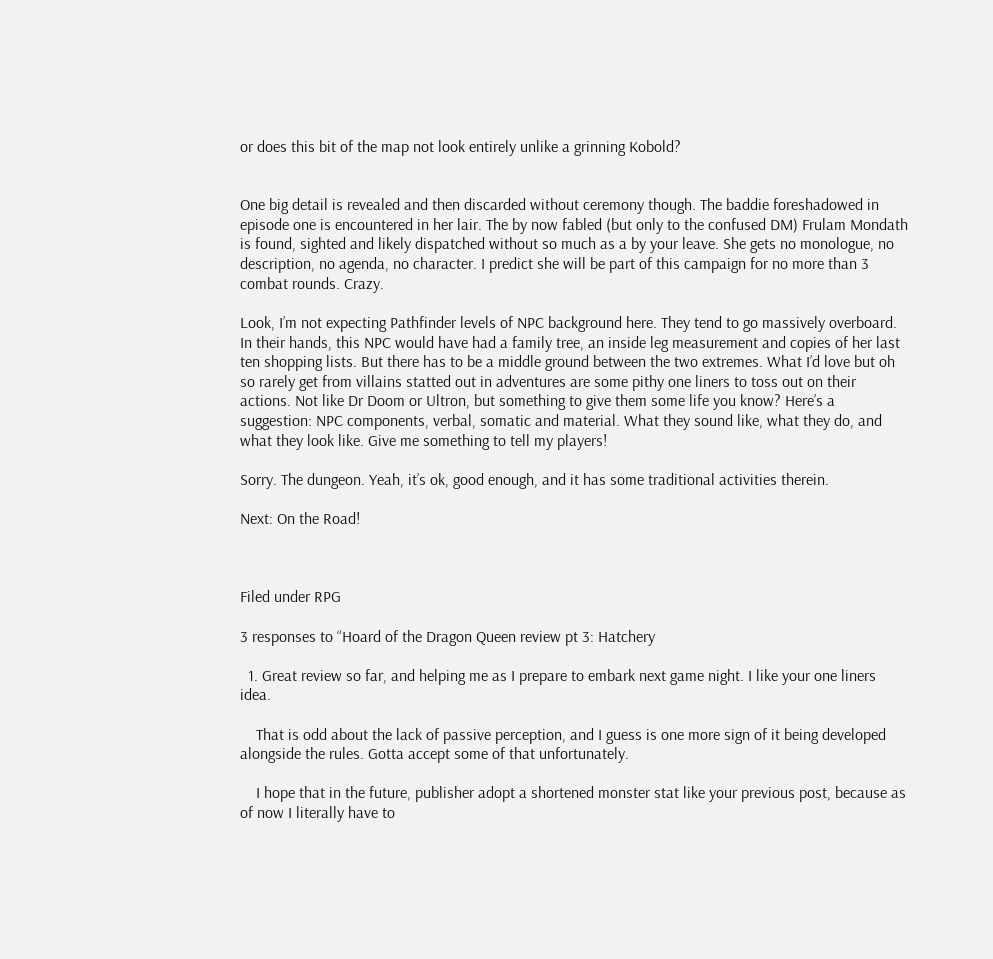or does this bit of the map not look entirely unlike a grinning Kobold?


One big detail is revealed and then discarded without ceremony though. The baddie foreshadowed in episode one is encountered in her lair. The by now fabled (but only to the confused DM) Frulam Mondath is found, sighted and likely dispatched without so much as a by your leave. She gets no monologue, no description, no agenda, no character. I predict she will be part of this campaign for no more than 3 combat rounds. Crazy.

Look, I’m not expecting Pathfinder levels of NPC background here. They tend to go massively overboard. In their hands, this NPC would have had a family tree, an inside leg measurement and copies of her last ten shopping lists. But there has to be a middle ground between the two extremes. What I’d love but oh so rarely get from villains statted out in adventures are some pithy one liners to toss out on their actions. Not like Dr Doom or Ultron, but something to give them some life you know? Here’s a suggestion: NPC components, verbal, somatic and material. What they sound like, what they do, and what they look like. Give me something to tell my players!

Sorry. The dungeon. Yeah, it’s ok, good enough, and it has some traditional activities therein.

Next: On the Road!



Filed under RPG

3 responses to “Hoard of the Dragon Queen review pt 3: Hatchery

  1. Great review so far, and helping me as I prepare to embark next game night. I like your one liners idea.

    That is odd about the lack of passive perception, and I guess is one more sign of it being developed alongside the rules. Gotta accept some of that unfortunately.

    I hope that in the future, publisher adopt a shortened monster stat like your previous post, because as of now I literally have to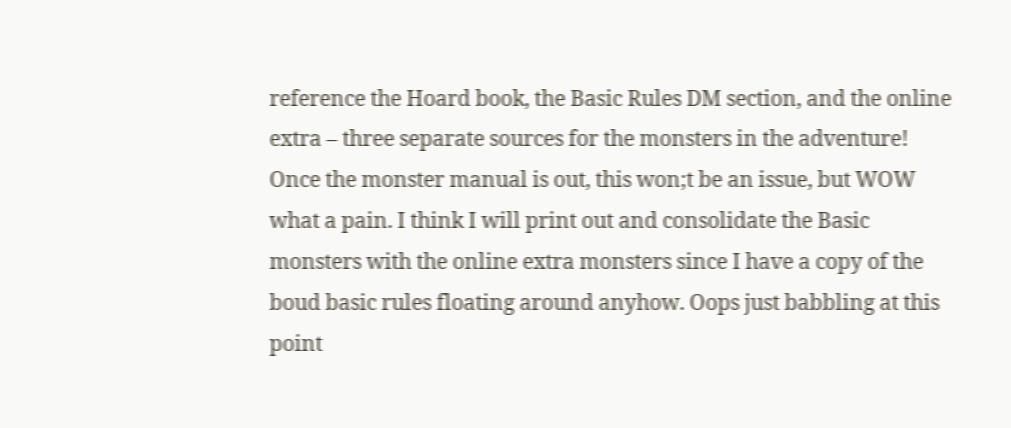reference the Hoard book, the Basic Rules DM section, and the online extra – three separate sources for the monsters in the adventure! Once the monster manual is out, this won;t be an issue, but WOW what a pain. I think I will print out and consolidate the Basic monsters with the online extra monsters since I have a copy of the boud basic rules floating around anyhow. Oops just babbling at this point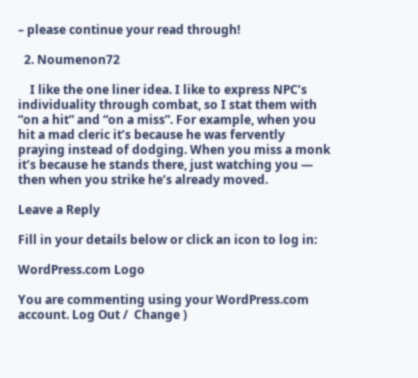– please continue your read through!

  2. Noumenon72

    I like the one liner idea. I like to express NPC’s individuality through combat, so I stat them with “on a hit” and “on a miss”. For example, when you hit a mad cleric it’s because he was fervently praying instead of dodging. When you miss a monk it’s because he stands there, just watching you — then when you strike he’s already moved.

Leave a Reply

Fill in your details below or click an icon to log in:

WordPress.com Logo

You are commenting using your WordPress.com account. Log Out /  Change )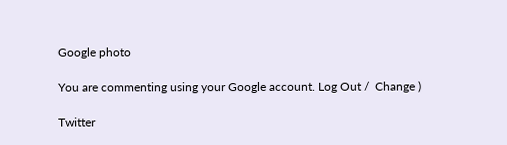Google photo

You are commenting using your Google account. Log Out /  Change )

Twitter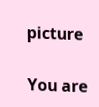picture

You are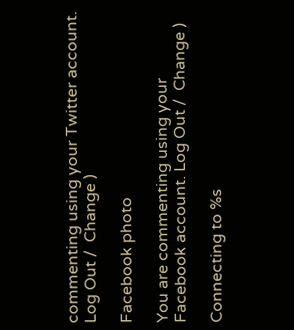commenting using your Twitter account. Log Out /  Change )

Facebook photo

You are commenting using your Facebook account. Log Out /  Change )

Connecting to %s